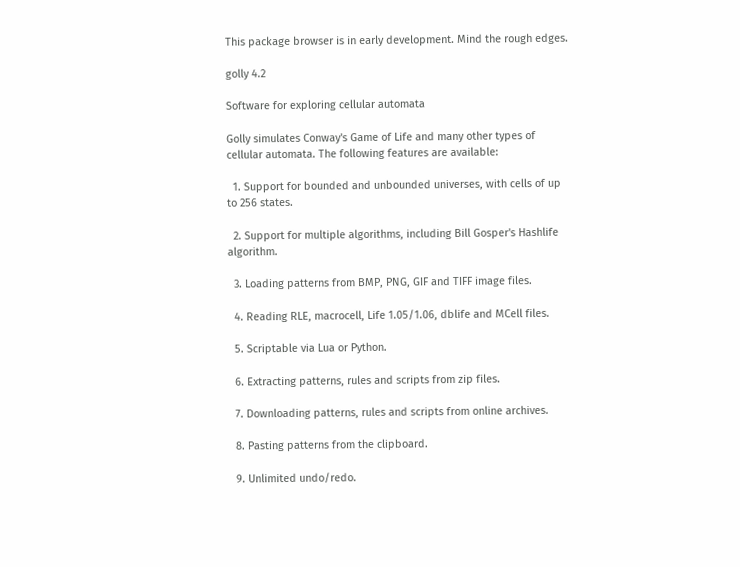This package browser is in early development. Mind the rough edges.

golly 4.2

Software for exploring cellular automata

Golly simulates Conway's Game of Life and many other types of cellular automata. The following features are available:

  1. Support for bounded and unbounded universes, with cells of up to 256 states.

  2. Support for multiple algorithms, including Bill Gosper's Hashlife algorithm.

  3. Loading patterns from BMP, PNG, GIF and TIFF image files.

  4. Reading RLE, macrocell, Life 1.05/1.06, dblife and MCell files.

  5. Scriptable via Lua or Python.

  6. Extracting patterns, rules and scripts from zip files.

  7. Downloading patterns, rules and scripts from online archives.

  8. Pasting patterns from the clipboard.

  9. Unlimited undo/redo.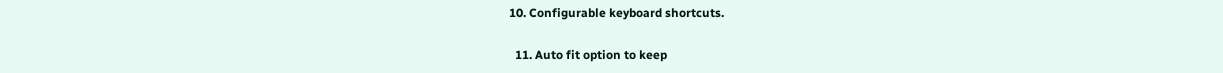10. Configurable keyboard shortcuts.

  11. Auto fit option to keep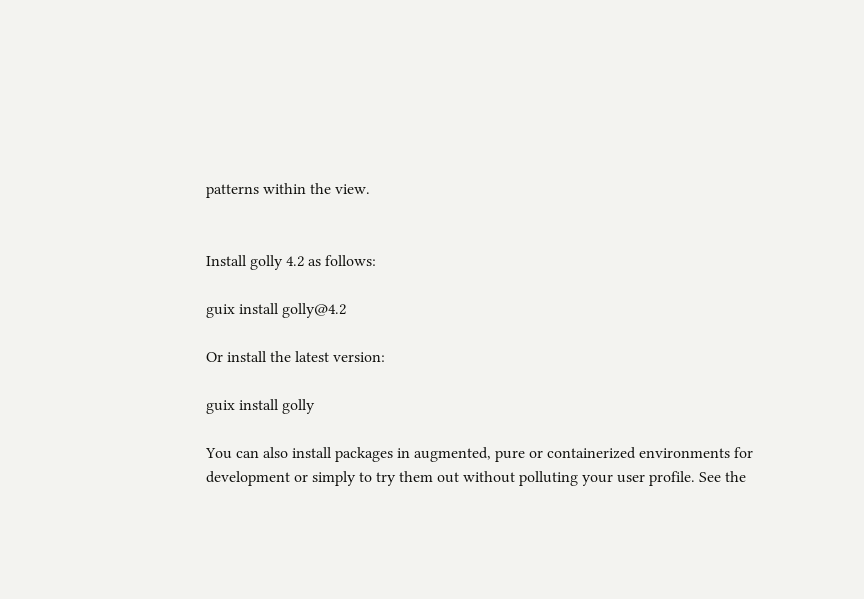patterns within the view.


Install golly 4.2 as follows:

guix install golly@4.2

Or install the latest version:

guix install golly

You can also install packages in augmented, pure or containerized environments for development or simply to try them out without polluting your user profile. See the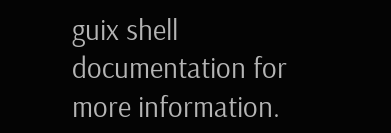guix shell documentation for more information.